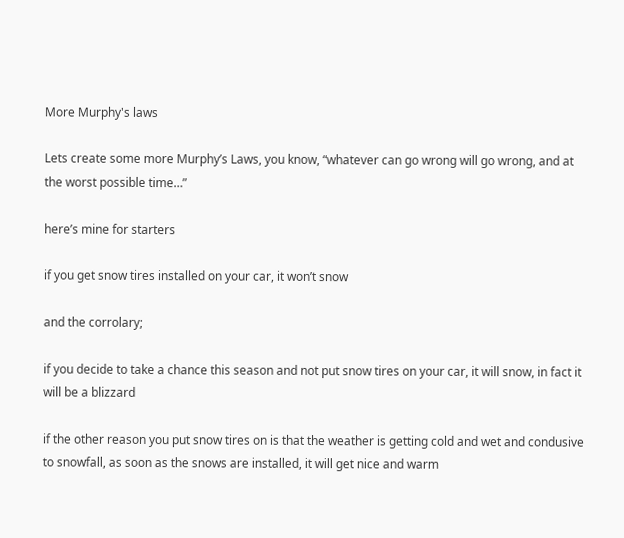More Murphy's laws

Lets create some more Murphy’s Laws, you know, “whatever can go wrong will go wrong, and at the worst possible time…”

here’s mine for starters

if you get snow tires installed on your car, it won’t snow

and the corrolary;

if you decide to take a chance this season and not put snow tires on your car, it will snow, in fact it will be a blizzard

if the other reason you put snow tires on is that the weather is getting cold and wet and condusive to snowfall, as soon as the snows are installed, it will get nice and warm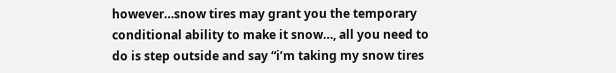however…snow tires may grant you the temporary conditional ability to make it snow…, all you need to do is step outside and say “i’m taking my snow tires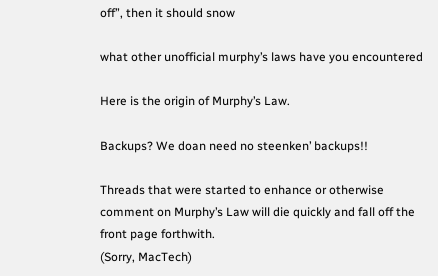off”, then it should snow

what other unofficial murphy’s laws have you encountered

Here is the origin of Murphy’s Law.

Backups? We doan need no steenken’ backups!!

Threads that were started to enhance or otherwise comment on Murphy’s Law will die quickly and fall off the front page forthwith.
(Sorry, MacTech)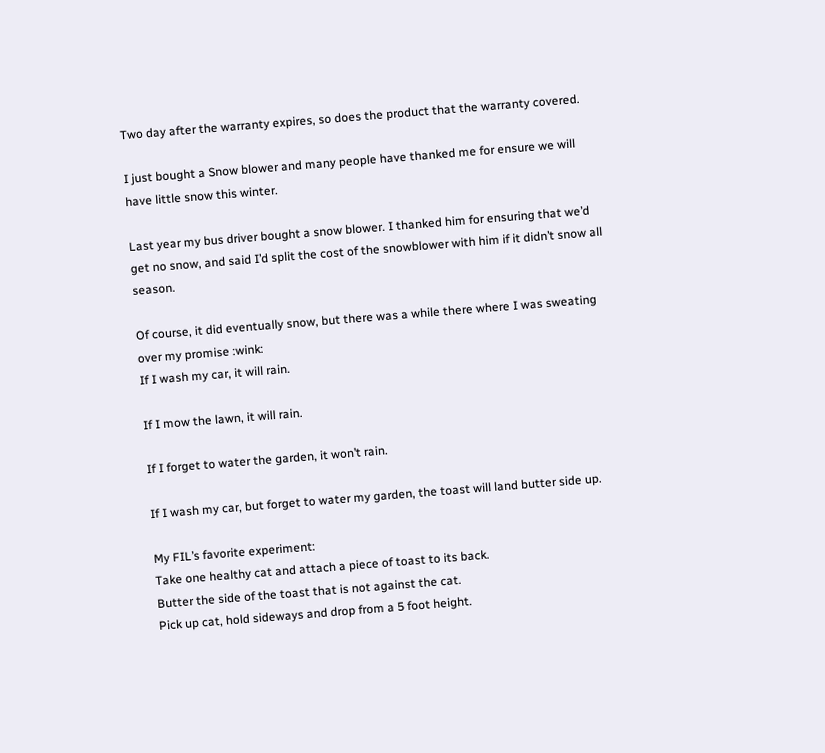Two day after the warranty expires, so does the product that the warranty covered.

I just bought a Snow blower and many people have thanked me for ensure we will have little snow this winter.

Last year my bus driver bought a snow blower. I thanked him for ensuring that we’d get no snow, and said I’d split the cost of the snowblower with him if it didn’t snow all season.

Of course, it did eventually snow, but there was a while there where I was sweating over my promise :wink:
If I wash my car, it will rain.

If I mow the lawn, it will rain.

If I forget to water the garden, it won’t rain.

If I wash my car, but forget to water my garden, the toast will land butter side up.

My FIL’s favorite experiment:
Take one healthy cat and attach a piece of toast to its back.
Butter the side of the toast that is not against the cat.
Pick up cat, hold sideways and drop from a 5 foot height.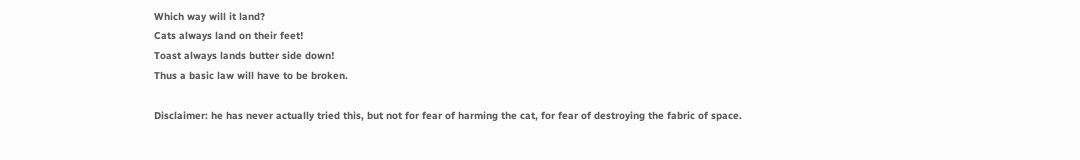Which way will it land?
Cats always land on their feet!
Toast always lands butter side down!
Thus a basic law will have to be broken.

Disclaimer: he has never actually tried this, but not for fear of harming the cat, for fear of destroying the fabric of space.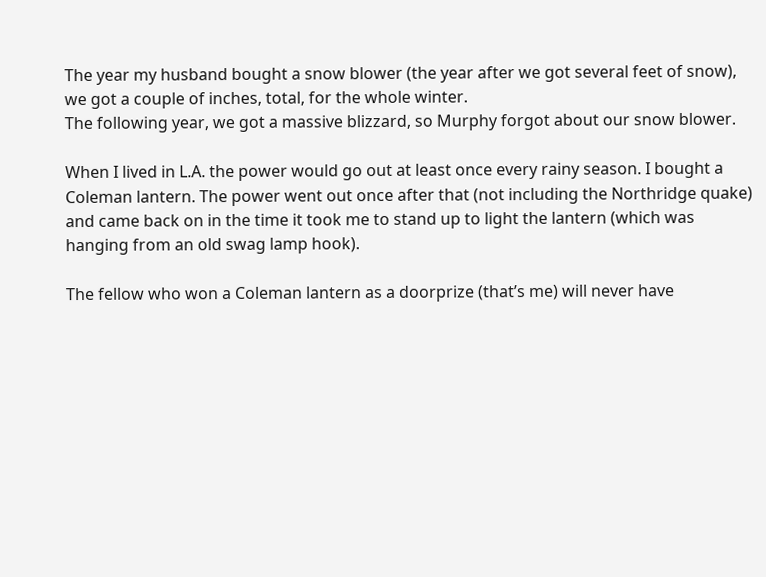The year my husband bought a snow blower (the year after we got several feet of snow), we got a couple of inches, total, for the whole winter.
The following year, we got a massive blizzard, so Murphy forgot about our snow blower.

When I lived in L.A. the power would go out at least once every rainy season. I bought a Coleman lantern. The power went out once after that (not including the Northridge quake) and came back on in the time it took me to stand up to light the lantern (which was hanging from an old swag lamp hook).

The fellow who won a Coleman lantern as a doorprize (that’s me) will never have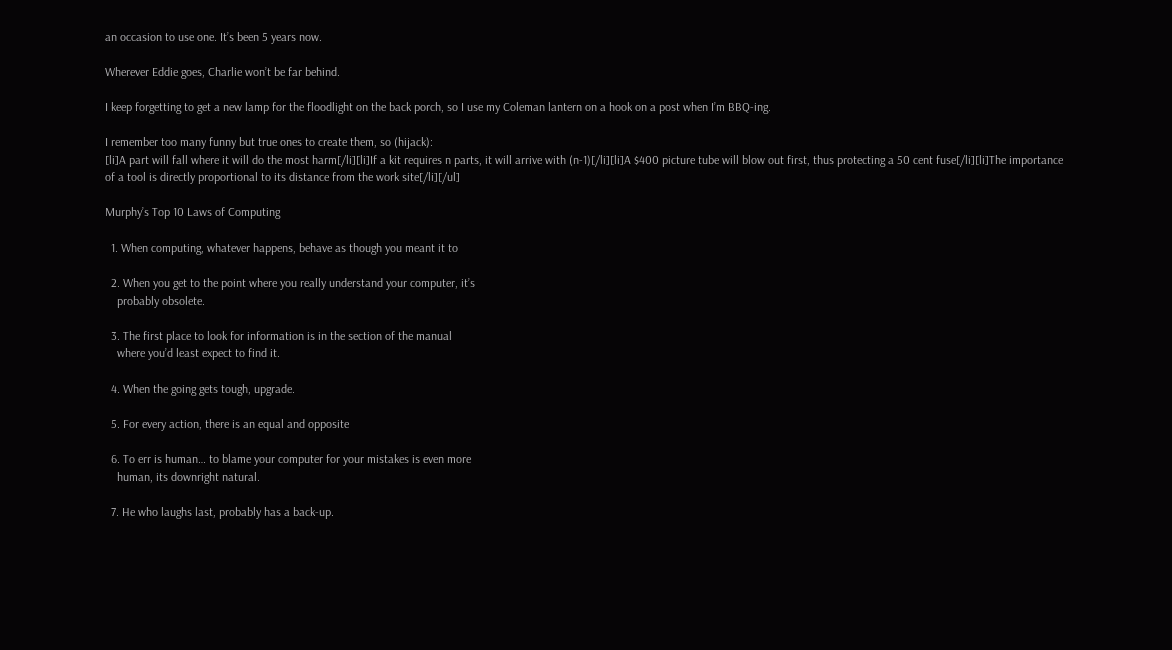an occasion to use one. It’s been 5 years now.

Wherever Eddie goes, Charlie won’t be far behind.

I keep forgetting to get a new lamp for the floodlight on the back porch, so I use my Coleman lantern on a hook on a post when I’m BBQ-ing.

I remember too many funny but true ones to create them, so (hijack):
[li]A part will fall where it will do the most harm[/li][li]If a kit requires n parts, it will arrive with (n-1)[/li][li]A $400 picture tube will blow out first, thus protecting a 50 cent fuse[/li][li]The importance of a tool is directly proportional to its distance from the work site[/li][/ul]

Murphy’s Top 10 Laws of Computing

  1. When computing, whatever happens, behave as though you meant it to

  2. When you get to the point where you really understand your computer, it’s
    probably obsolete.

  3. The first place to look for information is in the section of the manual
    where you’d least expect to find it.

  4. When the going gets tough, upgrade.

  5. For every action, there is an equal and opposite

  6. To err is human… to blame your computer for your mistakes is even more
    human, its downright natural.

  7. He who laughs last, probably has a back-up.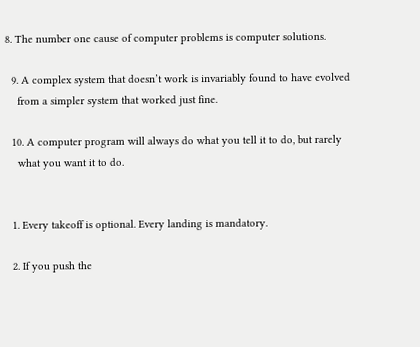8. The number one cause of computer problems is computer solutions.

  9. A complex system that doesn’t work is invariably found to have evolved
    from a simpler system that worked just fine.

  10. A computer program will always do what you tell it to do, but rarely
    what you want it to do.


  1. Every takeoff is optional. Every landing is mandatory.

  2. If you push the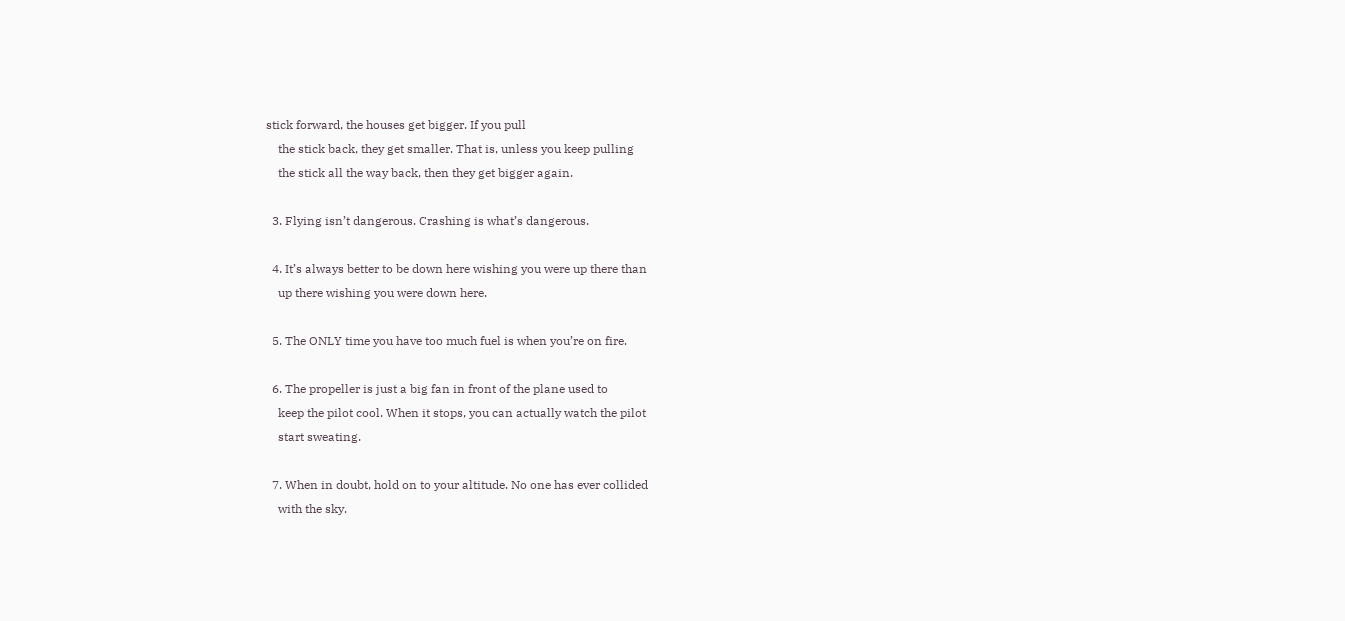stick forward, the houses get bigger. If you pull
    the stick back, they get smaller. That is, unless you keep pulling
    the stick all the way back, then they get bigger again.

  3. Flying isn’t dangerous. Crashing is what’s dangerous.

  4. It’s always better to be down here wishing you were up there than
    up there wishing you were down here.

  5. The ONLY time you have too much fuel is when you’re on fire.

  6. The propeller is just a big fan in front of the plane used to
    keep the pilot cool. When it stops, you can actually watch the pilot
    start sweating.

  7. When in doubt, hold on to your altitude. No one has ever collided
    with the sky.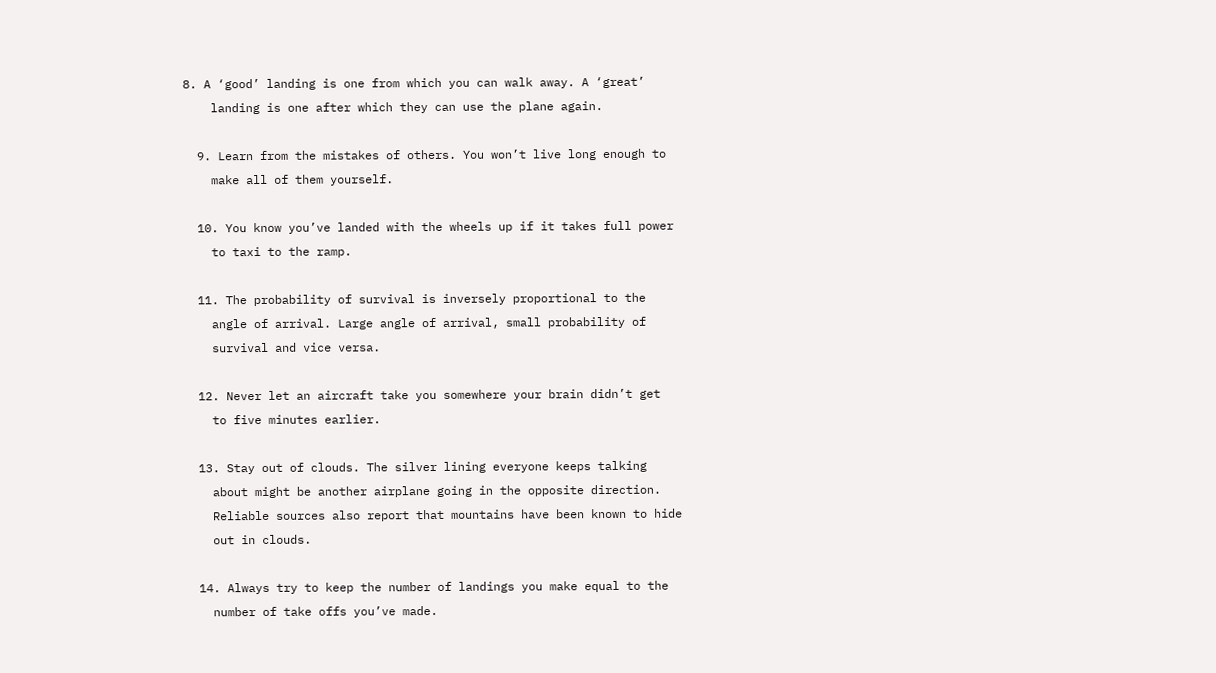8. A ‘good’ landing is one from which you can walk away. A ‘great’
    landing is one after which they can use the plane again.

  9. Learn from the mistakes of others. You won’t live long enough to
    make all of them yourself.

  10. You know you’ve landed with the wheels up if it takes full power
    to taxi to the ramp.

  11. The probability of survival is inversely proportional to the
    angle of arrival. Large angle of arrival, small probability of
    survival and vice versa.

  12. Never let an aircraft take you somewhere your brain didn’t get
    to five minutes earlier.

  13. Stay out of clouds. The silver lining everyone keeps talking
    about might be another airplane going in the opposite direction.
    Reliable sources also report that mountains have been known to hide
    out in clouds.

  14. Always try to keep the number of landings you make equal to the
    number of take offs you’ve made.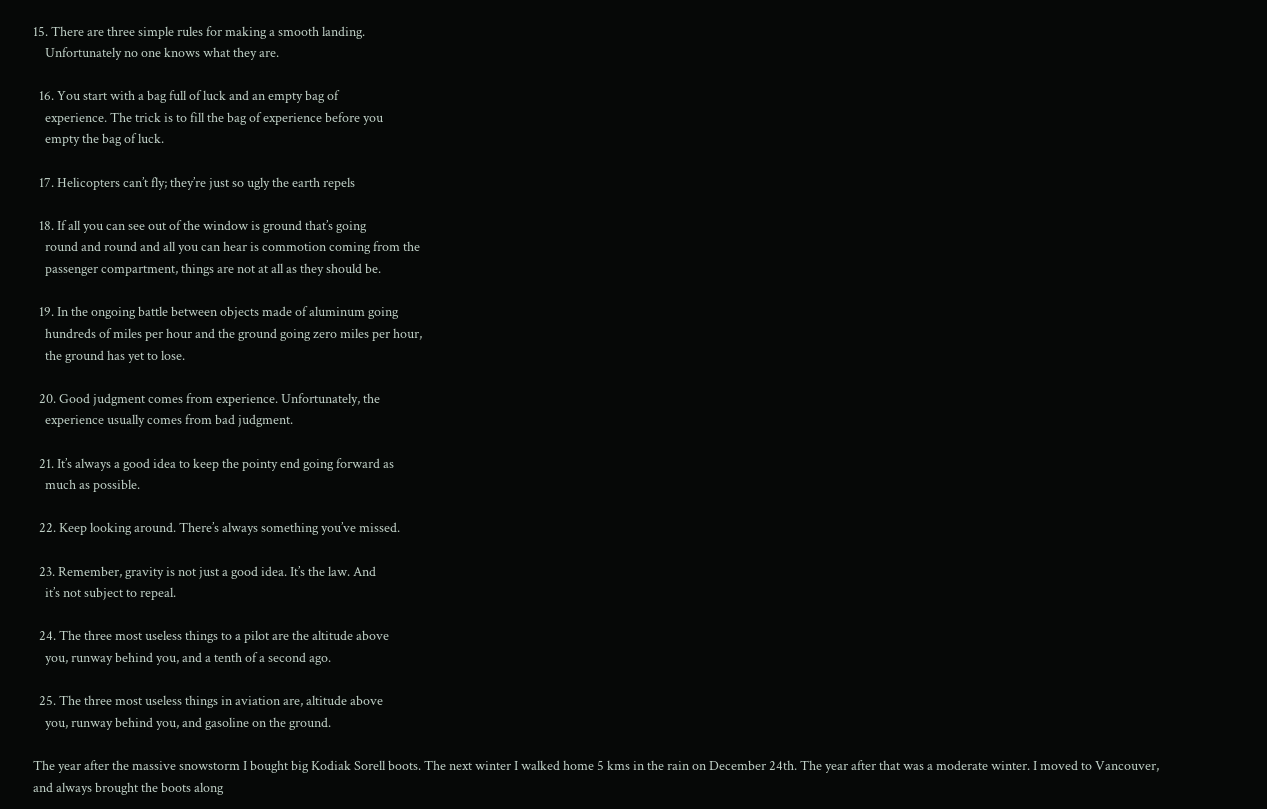15. There are three simple rules for making a smooth landing.
    Unfortunately no one knows what they are.

  16. You start with a bag full of luck and an empty bag of
    experience. The trick is to fill the bag of experience before you
    empty the bag of luck.

  17. Helicopters can’t fly; they’re just so ugly the earth repels

  18. If all you can see out of the window is ground that’s going
    round and round and all you can hear is commotion coming from the
    passenger compartment, things are not at all as they should be.

  19. In the ongoing battle between objects made of aluminum going
    hundreds of miles per hour and the ground going zero miles per hour,
    the ground has yet to lose.

  20. Good judgment comes from experience. Unfortunately, the
    experience usually comes from bad judgment.

  21. It’s always a good idea to keep the pointy end going forward as
    much as possible.

  22. Keep looking around. There’s always something you’ve missed.

  23. Remember, gravity is not just a good idea. It’s the law. And
    it’s not subject to repeal.

  24. The three most useless things to a pilot are the altitude above
    you, runway behind you, and a tenth of a second ago.

  25. The three most useless things in aviation are, altitude above
    you, runway behind you, and gasoline on the ground.

The year after the massive snowstorm I bought big Kodiak Sorell boots. The next winter I walked home 5 kms in the rain on December 24th. The year after that was a moderate winter. I moved to Vancouver, and always brought the boots along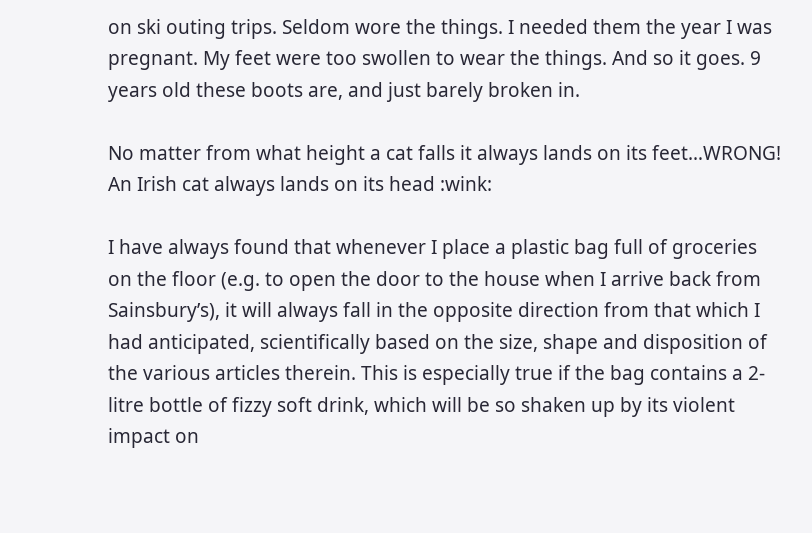on ski outing trips. Seldom wore the things. I needed them the year I was pregnant. My feet were too swollen to wear the things. And so it goes. 9 years old these boots are, and just barely broken in.

No matter from what height a cat falls it always lands on its feet…WRONG!
An Irish cat always lands on its head :wink:

I have always found that whenever I place a plastic bag full of groceries on the floor (e.g. to open the door to the house when I arrive back from Sainsbury’s), it will always fall in the opposite direction from that which I had anticipated, scientifically based on the size, shape and disposition of the various articles therein. This is especially true if the bag contains a 2-litre bottle of fizzy soft drink, which will be so shaken up by its violent impact on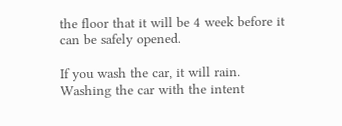the floor that it will be 4 week before it can be safely opened.

If you wash the car, it will rain.
Washing the car with the intent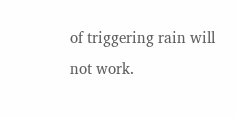of triggering rain will not work.